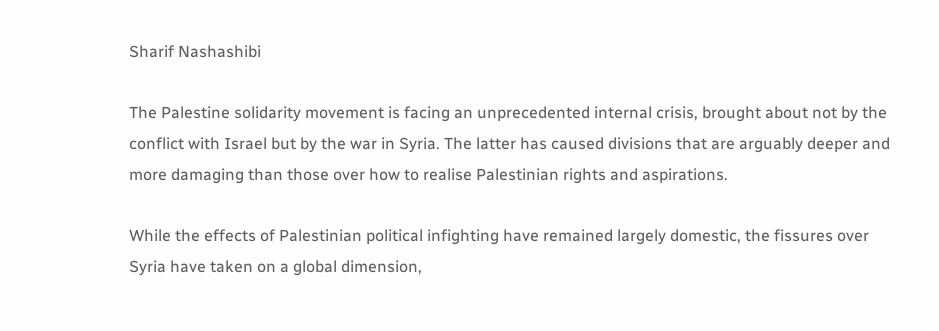Sharif Nashashibi

The Palestine solidarity movement is facing an unprecedented internal crisis, brought about not by the conflict with Israel but by the war in Syria. The latter has caused divisions that are arguably deeper and more damaging than those over how to realise Palestinian rights and aspirations.

While the effects of Palestinian political infighting have remained largely domestic, the fissures over Syria have taken on a global dimension,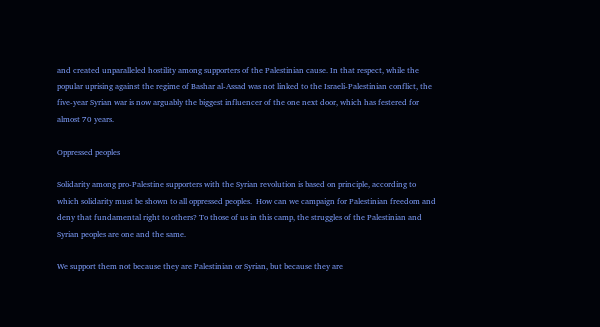and created unparalleled hostility among supporters of the Palestinian cause. In that respect, while the popular uprising against the regime of Bashar al-Assad was not linked to the Israeli-Palestinian conflict, the five-year Syrian war is now arguably the biggest influencer of the one next door, which has festered for almost 70 years.

Oppressed peoples

Solidarity among pro-Palestine supporters with the Syrian revolution is based on principle, according to which solidarity must be shown to all oppressed peoples.  How can we campaign for Palestinian freedom and deny that fundamental right to others? To those of us in this camp, the struggles of the Palestinian and Syrian peoples are one and the same.

We support them not because they are Palestinian or Syrian, but because they are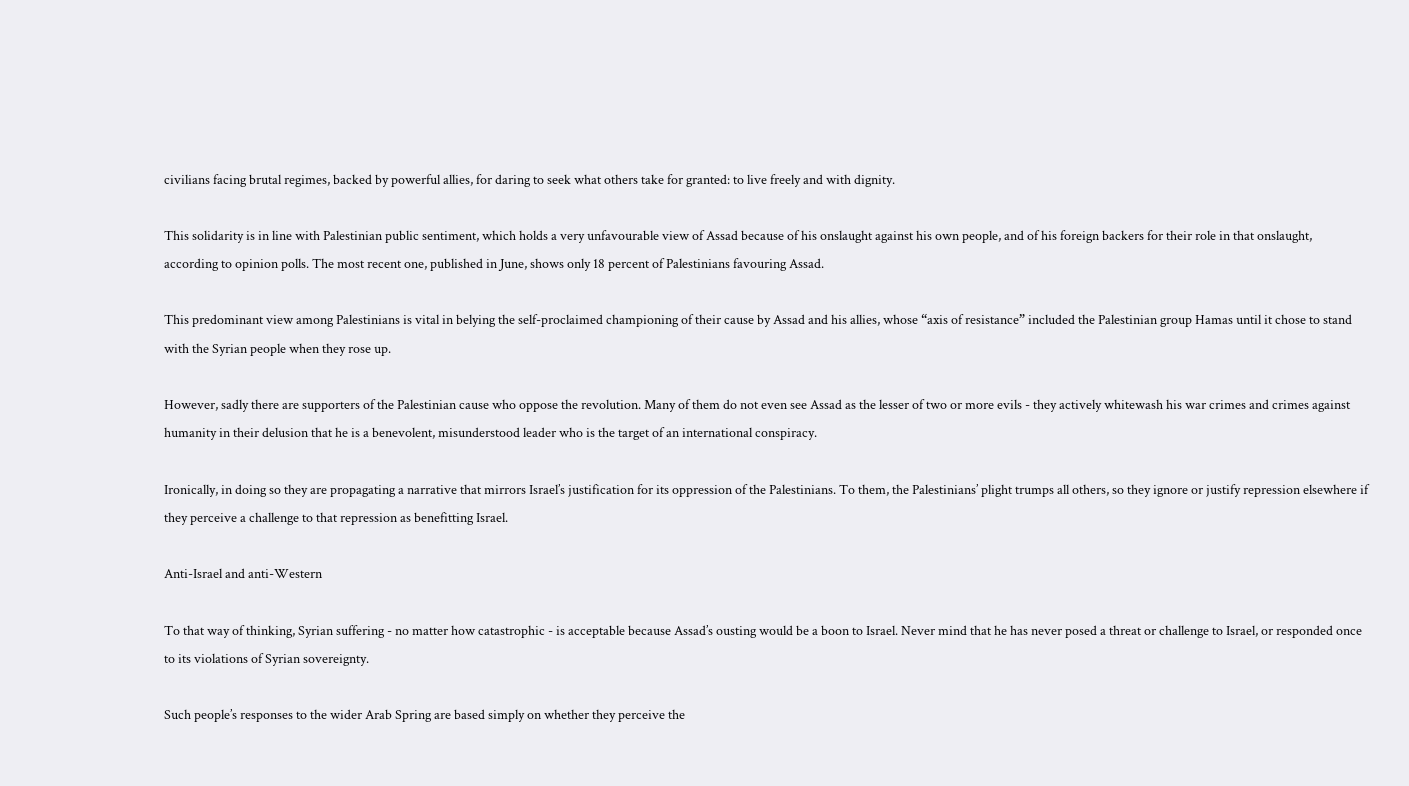civilians facing brutal regimes, backed by powerful allies, for daring to seek what others take for granted: to live freely and with dignity.

This solidarity is in line with Palestinian public sentiment, which holds a very unfavourable view of Assad because of his onslaught against his own people, and of his foreign backers for their role in that onslaught, according to opinion polls. The most recent one, published in June, shows only 18 percent of Palestinians favouring Assad.

This predominant view among Palestinians is vital in belying the self-proclaimed championing of their cause by Assad and his allies, whose “axis of resistance” included the Palestinian group Hamas until it chose to stand with the Syrian people when they rose up.

However, sadly there are supporters of the Palestinian cause who oppose the revolution. Many of them do not even see Assad as the lesser of two or more evils - they actively whitewash his war crimes and crimes against humanity in their delusion that he is a benevolent, misunderstood leader who is the target of an international conspiracy.

Ironically, in doing so they are propagating a narrative that mirrors Israel’s justification for its oppression of the Palestinians. To them, the Palestinians’ plight trumps all others, so they ignore or justify repression elsewhere if they perceive a challenge to that repression as benefitting Israel.

Anti-Israel and anti-Western

To that way of thinking, Syrian suffering - no matter how catastrophic - is acceptable because Assad’s ousting would be a boon to Israel. Never mind that he has never posed a threat or challenge to Israel, or responded once to its violations of Syrian sovereignty.

Such people’s responses to the wider Arab Spring are based simply on whether they perceive the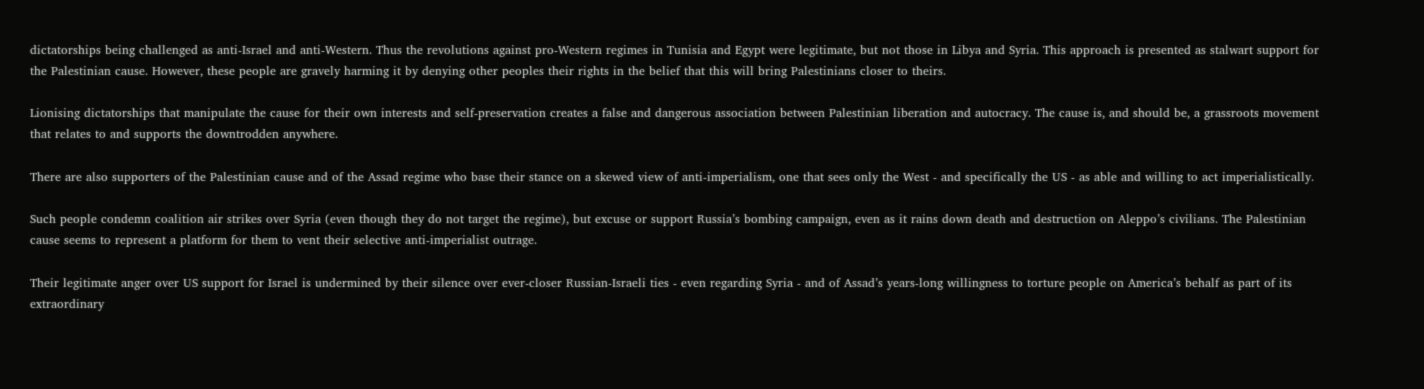dictatorships being challenged as anti-Israel and anti-Western. Thus the revolutions against pro-Western regimes in Tunisia and Egypt were legitimate, but not those in Libya and Syria. This approach is presented as stalwart support for the Palestinian cause. However, these people are gravely harming it by denying other peoples their rights in the belief that this will bring Palestinians closer to theirs.

Lionising dictatorships that manipulate the cause for their own interests and self-preservation creates a false and dangerous association between Palestinian liberation and autocracy. The cause is, and should be, a grassroots movement that relates to and supports the downtrodden anywhere.

There are also supporters of the Palestinian cause and of the Assad regime who base their stance on a skewed view of anti-imperialism, one that sees only the West - and specifically the US - as able and willing to act imperialistically.

Such people condemn coalition air strikes over Syria (even though they do not target the regime), but excuse or support Russia’s bombing campaign, even as it rains down death and destruction on Aleppo’s civilians. The Palestinian cause seems to represent a platform for them to vent their selective anti-imperialist outrage.

Their legitimate anger over US support for Israel is undermined by their silence over ever-closer Russian-Israeli ties - even regarding Syria - and of Assad’s years-long willingness to torture people on America’s behalf as part of its extraordinary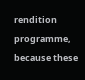rendition programme, because these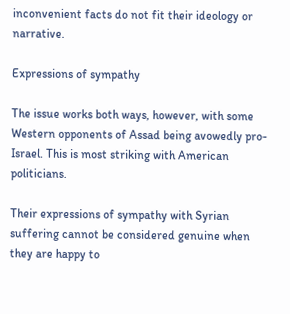inconvenient facts do not fit their ideology or narrative.

Expressions of sympathy

The issue works both ways, however, with some Western opponents of Assad being avowedly pro-Israel. This is most striking with American politicians.

Their expressions of sympathy with Syrian suffering cannot be considered genuine when they are happy to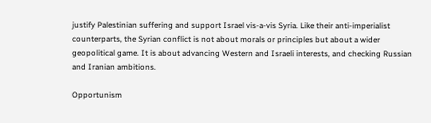justify Palestinian suffering and support Israel vis-a-vis Syria. Like their anti-imperialist counterparts, the Syrian conflict is not about morals or principles but about a wider geopolitical game. It is about advancing Western and Israeli interests, and checking Russian and Iranian ambitions.

Opportunism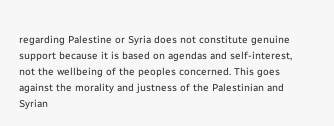regarding Palestine or Syria does not constitute genuine support because it is based on agendas and self-interest, not the wellbeing of the peoples concerned. This goes against the morality and justness of the Palestinian and Syrian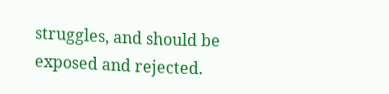struggles, and should be exposed and rejected.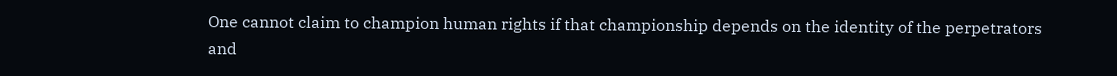One cannot claim to champion human rights if that championship depends on the identity of the perpetrators and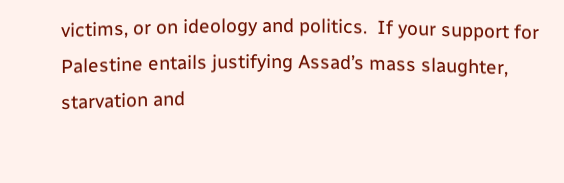victims, or on ideology and politics.  If your support for Palestine entails justifying Assad’s mass slaughter, starvation and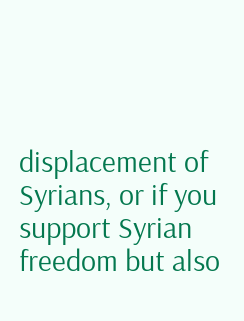displacement of Syrians, or if you support Syrian freedom but also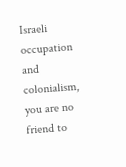Israeli occupation and colonialism, you are no friend to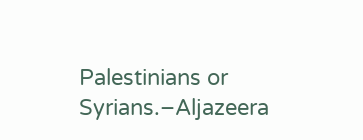Palestinians or Syrians.–Aljazeera